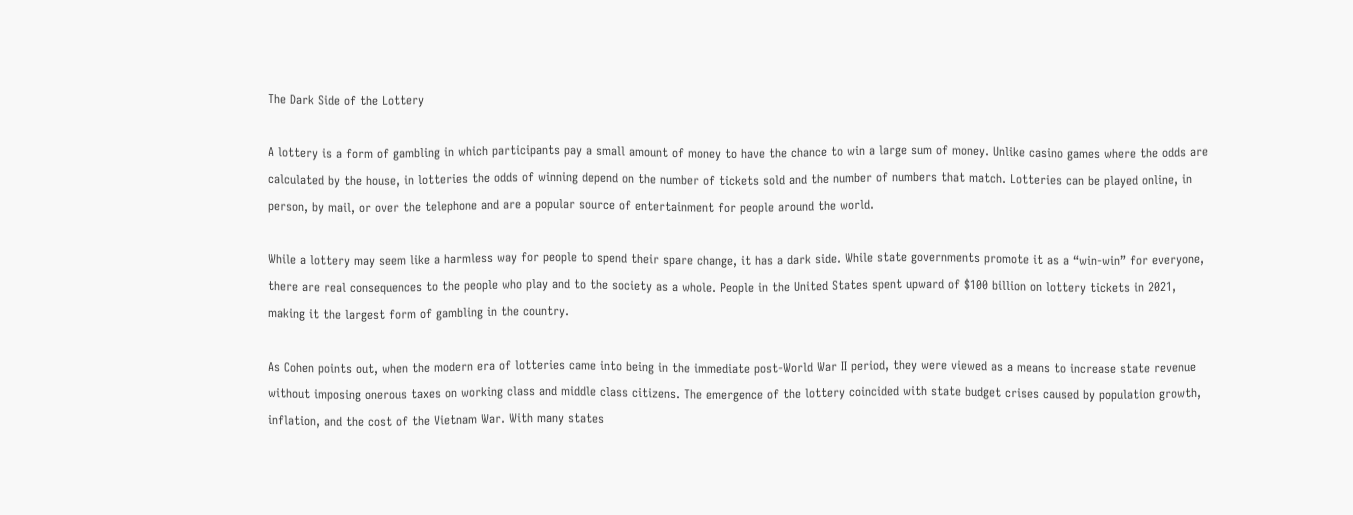The Dark Side of the Lottery

A lottery is a form of gambling in which participants pay a small amount of money to have the chance to win a large sum of money. Unlike casino games where the odds are calculated by the house, in lotteries the odds of winning depend on the number of tickets sold and the number of numbers that match. Lotteries can be played online, in person, by mail, or over the telephone and are a popular source of entertainment for people around the world.

While a lottery may seem like a harmless way for people to spend their spare change, it has a dark side. While state governments promote it as a “win-win” for everyone, there are real consequences to the people who play and to the society as a whole. People in the United States spent upward of $100 billion on lottery tickets in 2021, making it the largest form of gambling in the country.

As Cohen points out, when the modern era of lotteries came into being in the immediate post-World War II period, they were viewed as a means to increase state revenue without imposing onerous taxes on working class and middle class citizens. The emergence of the lottery coincided with state budget crises caused by population growth, inflation, and the cost of the Vietnam War. With many states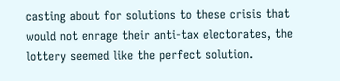casting about for solutions to these crisis that would not enrage their anti-tax electorates, the lottery seemed like the perfect solution.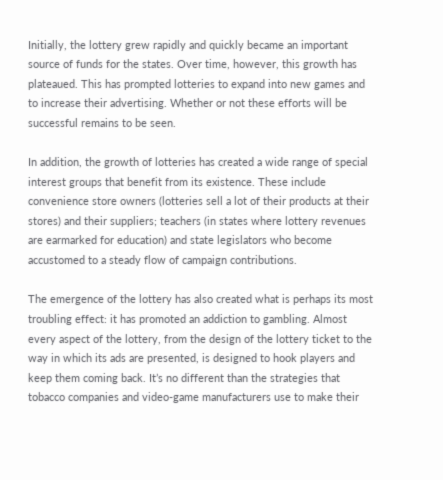Initially, the lottery grew rapidly and quickly became an important source of funds for the states. Over time, however, this growth has plateaued. This has prompted lotteries to expand into new games and to increase their advertising. Whether or not these efforts will be successful remains to be seen.

In addition, the growth of lotteries has created a wide range of special interest groups that benefit from its existence. These include convenience store owners (lotteries sell a lot of their products at their stores) and their suppliers; teachers (in states where lottery revenues are earmarked for education) and state legislators who become accustomed to a steady flow of campaign contributions.

The emergence of the lottery has also created what is perhaps its most troubling effect: it has promoted an addiction to gambling. Almost every aspect of the lottery, from the design of the lottery ticket to the way in which its ads are presented, is designed to hook players and keep them coming back. It’s no different than the strategies that tobacco companies and video-game manufacturers use to make their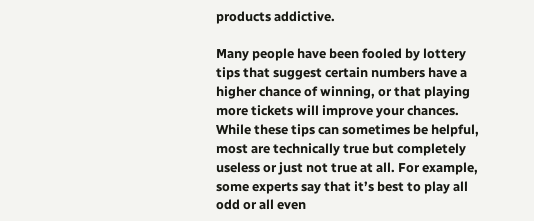products addictive.

Many people have been fooled by lottery tips that suggest certain numbers have a higher chance of winning, or that playing more tickets will improve your chances. While these tips can sometimes be helpful, most are technically true but completely useless or just not true at all. For example, some experts say that it’s best to play all odd or all even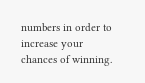numbers in order to increase your chances of winning.